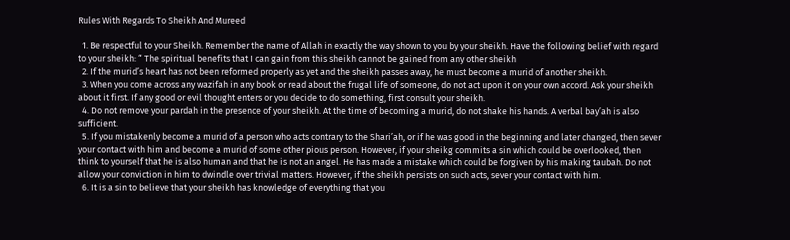Rules With Regards To Sheikh And Mureed

  1. Be respectful to your Sheikh. Remember the name of Allah in exactly the way shown to you by your sheikh. Have the following belief with regard to your sheikh: “ The spiritual benefits that I can gain from this sheikh cannot be gained from any other sheikh
  2. If the murid’s heart has not been reformed properly as yet and the sheikh passes away, he must become a murid of another sheikh.
  3. When you come across any wazifah in any book or read about the frugal life of someone, do not act upon it on your own accord. Ask your sheikh about it first. If any good or evil thought enters or you decide to do something, first consult your sheikh.
  4. Do not remove your pardah in the presence of your sheikh. At the time of becoming a murid, do not shake his hands. A verbal bay’ah is also sufficient.
  5. If you mistakenly become a murid of a person who acts contrary to the Shari’ah, or if he was good in the beginning and later changed, then sever your contact with him and become a murid of some other pious person. However, if your sheikg commits a sin which could be overlooked, then think to yourself that he is also human and that he is not an angel. He has made a mistake which could be forgiven by his making taubah. Do not allow your conviction in him to dwindle over trivial matters. However, if the sheikh persists on such acts, sever your contact with him.
  6. It is a sin to believe that your sheikh has knowledge of everything that you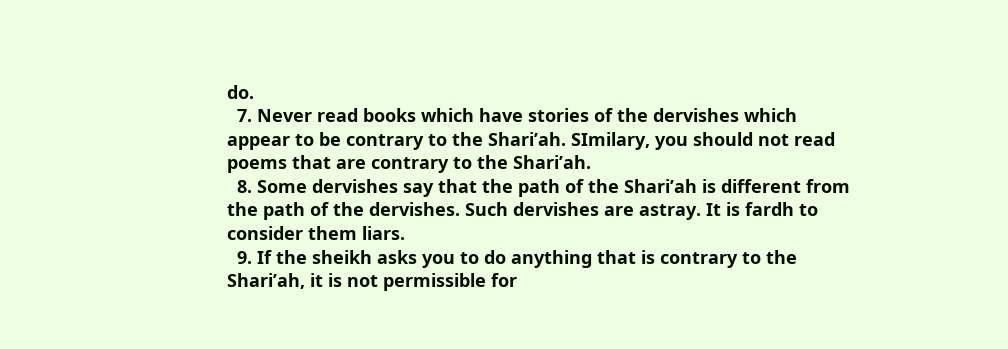do.
  7. Never read books which have stories of the dervishes which appear to be contrary to the Shari’ah. SImilary, you should not read poems that are contrary to the Shari’ah.
  8. Some dervishes say that the path of the Shari’ah is different from the path of the dervishes. Such dervishes are astray. It is fardh to consider them liars.
  9. If the sheikh asks you to do anything that is contrary to the Shari’ah, it is not permissible for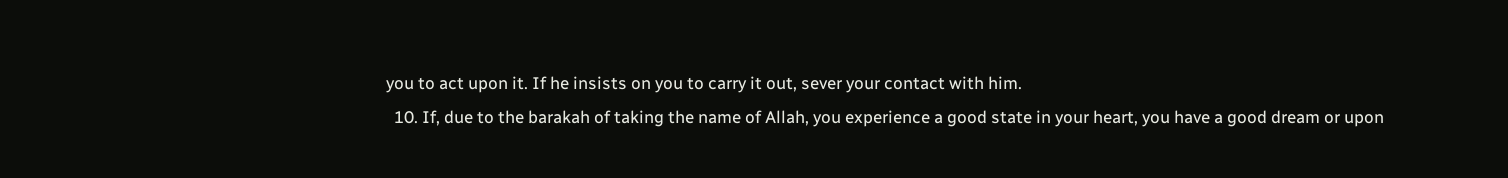you to act upon it. If he insists on you to carry it out, sever your contact with him.
  10. If, due to the barakah of taking the name of Allah, you experience a good state in your heart, you have a good dream or upon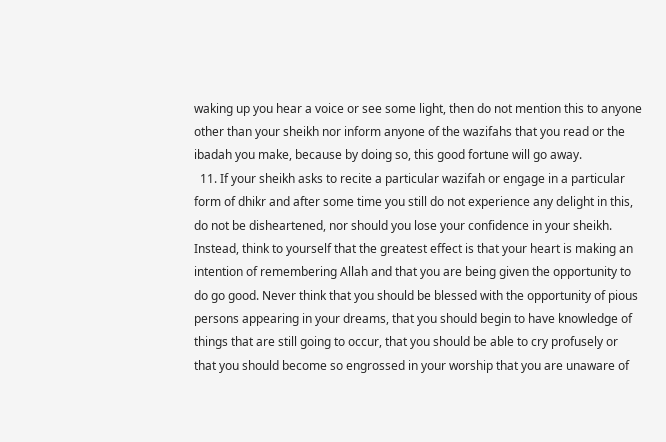waking up you hear a voice or see some light, then do not mention this to anyone other than your sheikh nor inform anyone of the wazifahs that you read or the ibadah you make, because by doing so, this good fortune will go away.
  11. If your sheikh asks to recite a particular wazifah or engage in a particular form of dhikr and after some time you still do not experience any delight in this, do not be disheartened, nor should you lose your confidence in your sheikh. Instead, think to yourself that the greatest effect is that your heart is making an intention of remembering Allah and that you are being given the opportunity to do go good. Never think that you should be blessed with the opportunity of pious persons appearing in your dreams, that you should begin to have knowledge of things that are still going to occur, that you should be able to cry profusely or that you should become so engrossed in your worship that you are unaware of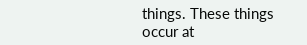things. These things occur at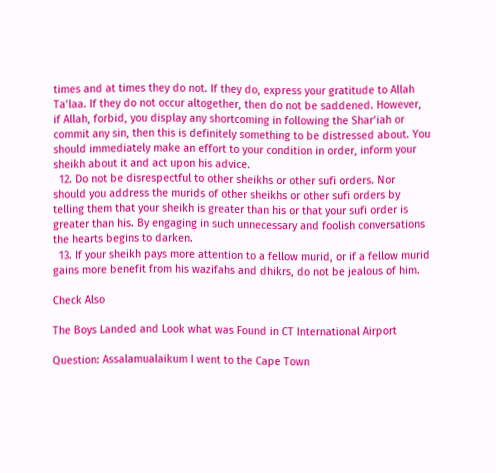times and at times they do not. If they do, express your gratitude to Allah Ta’laa. If they do not occur altogether, then do not be saddened. However, if Allah, forbid, you display any shortcoming in following the Shar’iah or commit any sin, then this is definitely something to be distressed about. You should immediately make an effort to your condition in order, inform your sheikh about it and act upon his advice.
  12. Do not be disrespectful to other sheikhs or other sufi orders. Nor should you address the murids of other sheikhs or other sufi orders by telling them that your sheikh is greater than his or that your sufi order is greater than his. By engaging in such unnecessary and foolish conversations the hearts begins to darken.
  13. If your sheikh pays more attention to a fellow murid, or if a fellow murid gains more benefit from his wazifahs and dhikrs, do not be jealous of him.

Check Also

The Boys Landed and Look what was Found in CT International Airport

Question: Assalamualaikum I went to the Cape Town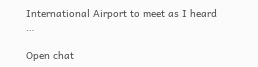International Airport to meet as I heard …

Open chat